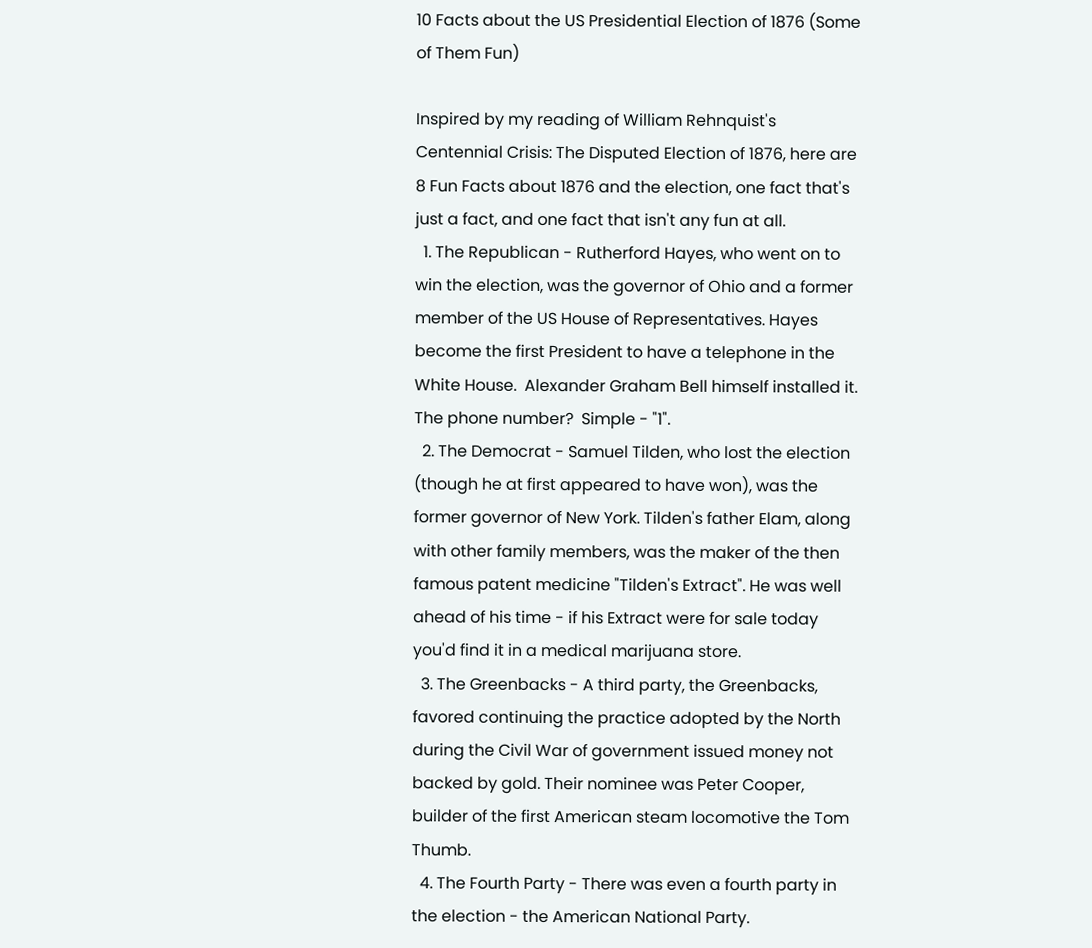10 Facts about the US Presidential Election of 1876 (Some of Them Fun)

Inspired by my reading of William Rehnquist's Centennial Crisis: The Disputed Election of 1876, here are 8 Fun Facts about 1876 and the election, one fact that's just a fact, and one fact that isn't any fun at all.
  1. The Republican - Rutherford Hayes, who went on to win the election, was the governor of Ohio and a former member of the US House of Representatives. Hayes become the first President to have a telephone in the White House.  Alexander Graham Bell himself installed it. The phone number?  Simple - "1".
  2. The Democrat - Samuel Tilden, who lost the election (though he at first appeared to have won), was the former governor of New York. Tilden's father Elam, along with other family members, was the maker of the then famous patent medicine "Tilden's Extract". He was well ahead of his time - if his Extract were for sale today you'd find it in a medical marijuana store.
  3. The Greenbacks - A third party, the Greenbacks, favored continuing the practice adopted by the North during the Civil War of government issued money not backed by gold. Their nominee was Peter Cooper, builder of the first American steam locomotive the Tom Thumb.
  4. The Fourth Party - There was even a fourth party in the election - the American National Party.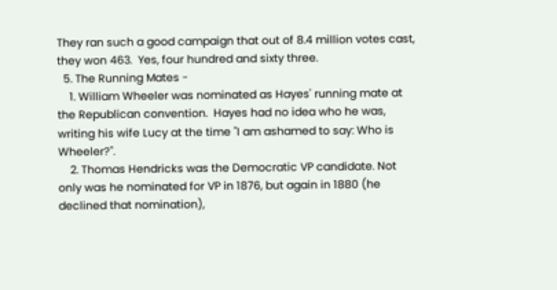They ran such a good campaign that out of 8.4 million votes cast, they won 463.  Yes, four hundred and sixty three.
  5. The Running Mates -
    1. William Wheeler was nominated as Hayes' running mate at the Republican convention.  Hayes had no idea who he was, writing his wife Lucy at the time "I am ashamed to say: Who is Wheeler?".
    2. Thomas Hendricks was the Democratic VP candidate. Not only was he nominated for VP in 1876, but again in 1880 (he declined that nomination),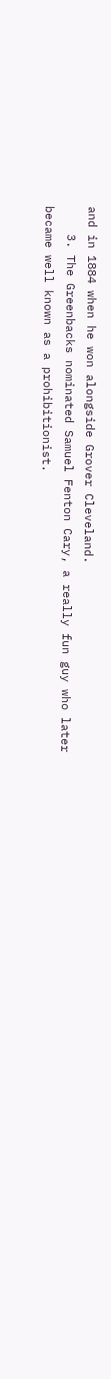and in 1884 when he won alongside Grover Cleveland.
    3. The Greenbacks nominated Samuel Fenton Cary, a really fun guy who later became well known as a prohibitionist.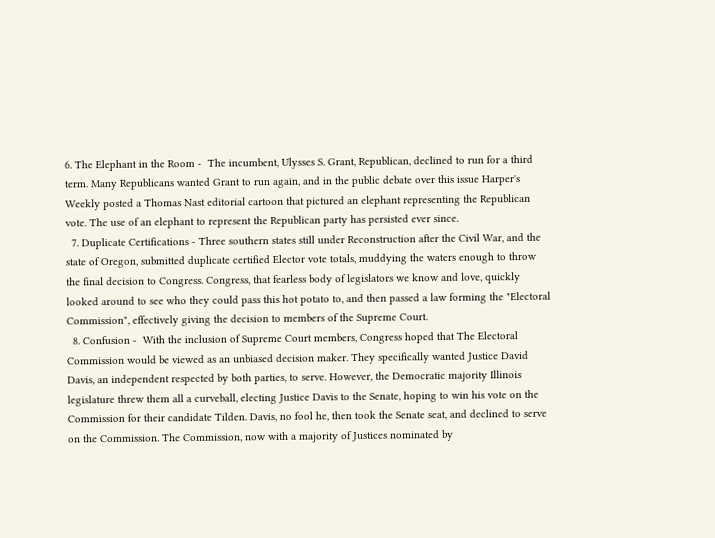6. The Elephant in the Room -  The incumbent, Ulysses S. Grant, Republican, declined to run for a third term. Many Republicans wanted Grant to run again, and in the public debate over this issue Harper's Weekly posted a Thomas Nast editorial cartoon that pictured an elephant representing the Republican vote. The use of an elephant to represent the Republican party has persisted ever since.
  7. Duplicate Certifications - Three southern states still under Reconstruction after the Civil War, and the state of Oregon, submitted duplicate certified Elector vote totals, muddying the waters enough to throw the final decision to Congress. Congress, that fearless body of legislators we know and love, quickly looked around to see who they could pass this hot potato to, and then passed a law forming the "Electoral Commission", effectively giving the decision to members of the Supreme Court.
  8. Confusion -  With the inclusion of Supreme Court members, Congress hoped that The Electoral Commission would be viewed as an unbiased decision maker. They specifically wanted Justice David Davis, an independent respected by both parties, to serve. However, the Democratic majority Illinois legislature threw them all a curveball, electing Justice Davis to the Senate, hoping to win his vote on the Commission for their candidate Tilden. Davis, no fool he, then took the Senate seat, and declined to serve on the Commission. The Commission, now with a majority of Justices nominated by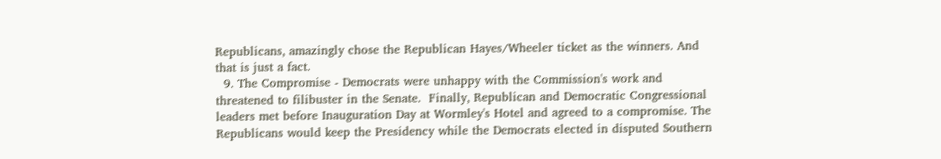Republicans, amazingly chose the Republican Hayes/Wheeler ticket as the winners. And that is just a fact.
  9. The Compromise - Democrats were unhappy with the Commission's work and threatened to filibuster in the Senate.  Finally, Republican and Democratic Congressional leaders met before Inauguration Day at Wormley's Hotel and agreed to a compromise. The Republicans would keep the Presidency while the Democrats elected in disputed Southern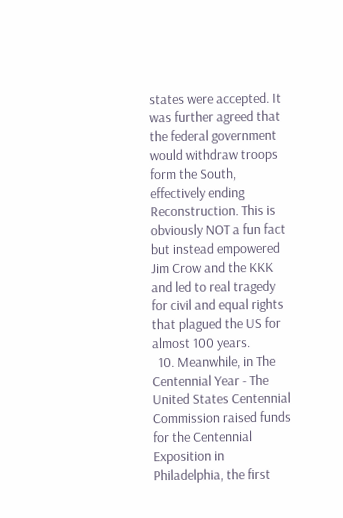states were accepted. It was further agreed that the federal government would withdraw troops form the South, effectively ending Reconstruction. This is obviously NOT a fun fact but instead empowered Jim Crow and the KKK and led to real tragedy for civil and equal rights that plagued the US for almost 100 years.
  10. Meanwhile, in The Centennial Year - The United States Centennial Commission raised funds for the Centennial Exposition in Philadelphia, the first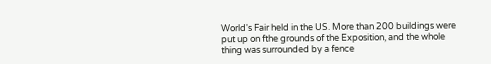World's Fair held in the US. More than 200 buildings were put up on fthe grounds of the Exposition, and the whole thing was surrounded by a fence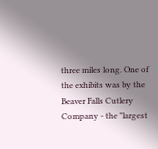three miles long. One of the exhibits was by the Beaver Falls Cutlery Company - the "largest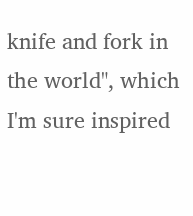knife and fork in the world", which I'm sure inspired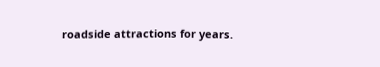roadside attractions for years.